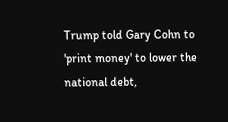Trump told Gary Cohn to 'print money' to lower the national debt,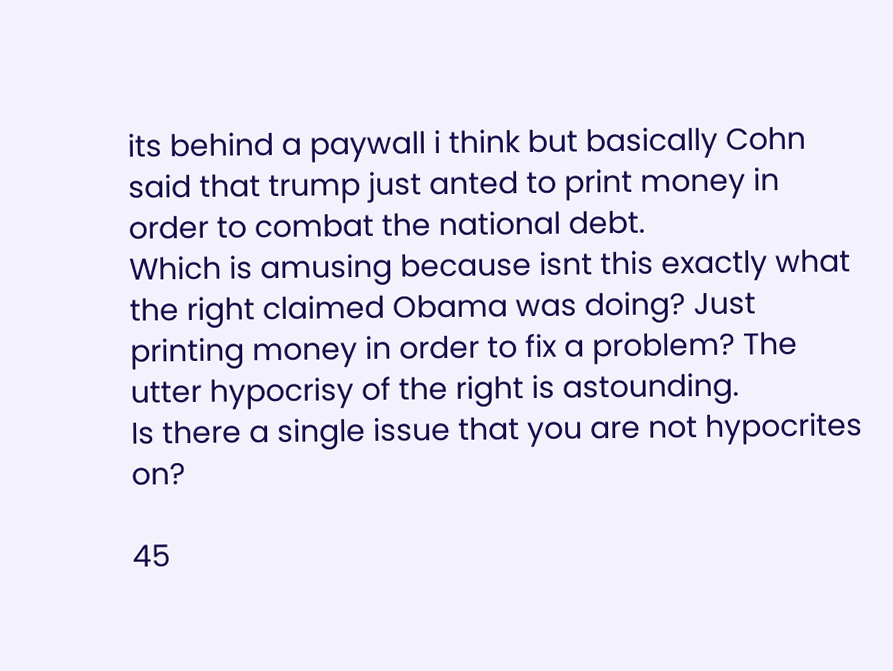its behind a paywall i think but basically Cohn said that trump just anted to print money in order to combat the national debt.
Which is amusing because isnt this exactly what the right claimed Obama was doing? Just printing money in order to fix a problem? The utter hypocrisy of the right is astounding.
Is there a single issue that you are not hypocrites on?

45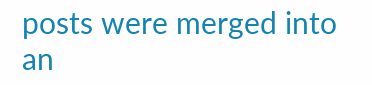posts were merged into an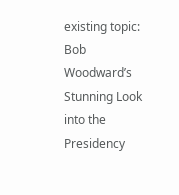existing topic: Bob Woodward’s Stunning Look into the Presidency